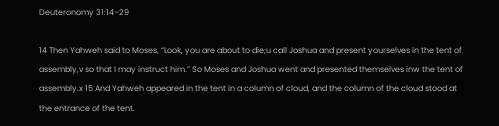Deuteronomy 31:14–29

14 Then Yahweh said to Moses, “Look, you are about to die;u call Joshua and present yourselves in the tent of assembly,v so that I may instruct him.” So Moses and Joshua went and presented themselves inw the tent of assembly.x 15 And Yahweh appeared in the tent in a column of cloud, and the column of the cloud stood at the entrance of the tent.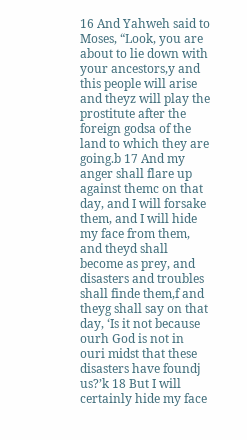16 And Yahweh said to Moses, “Look, you are about to lie down with your ancestors,y and this people will arise and theyz will play the prostitute after the foreign godsa of the land to which they are going.b 17 And my anger shall flare up against themc on that day, and I will forsake them, and I will hide my face from them, and theyd shall become as prey, and disasters and troubles shall finde them,f and theyg shall say on that day, ‘Is it not because ourh God is not in ouri midst that these disasters have foundj us?’k 18 But I will certainly hide my face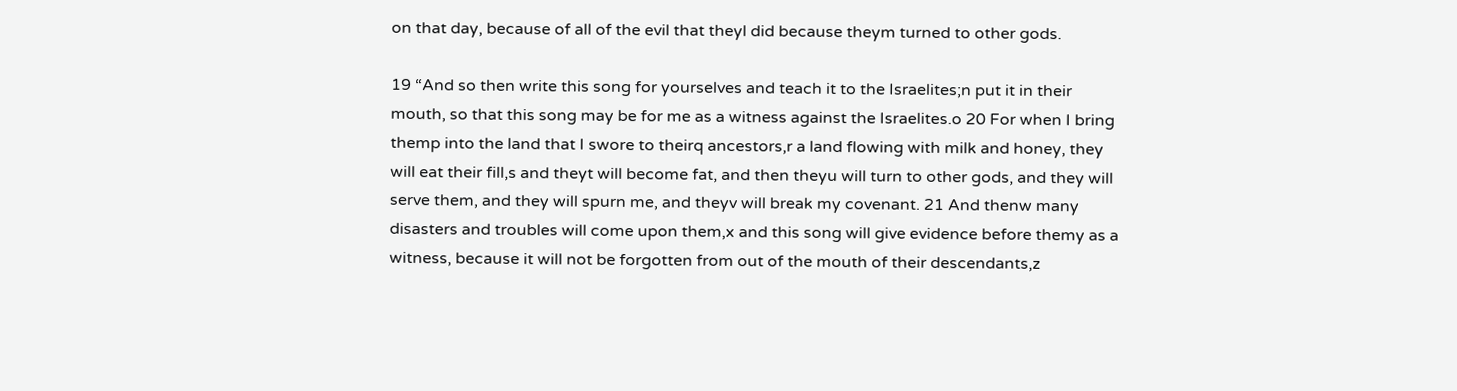on that day, because of all of the evil that theyl did because theym turned to other gods.

19 “And so then write this song for yourselves and teach it to the Israelites;n put it in their mouth, so that this song may be for me as a witness against the Israelites.o 20 For when I bring themp into the land that I swore to theirq ancestors,r a land flowing with milk and honey, they will eat their fill,s and theyt will become fat, and then theyu will turn to other gods, and they will serve them, and they will spurn me, and theyv will break my covenant. 21 And thenw many disasters and troubles will come upon them,x and this song will give evidence before themy as a witness, because it will not be forgotten from out of the mouth of their descendants,z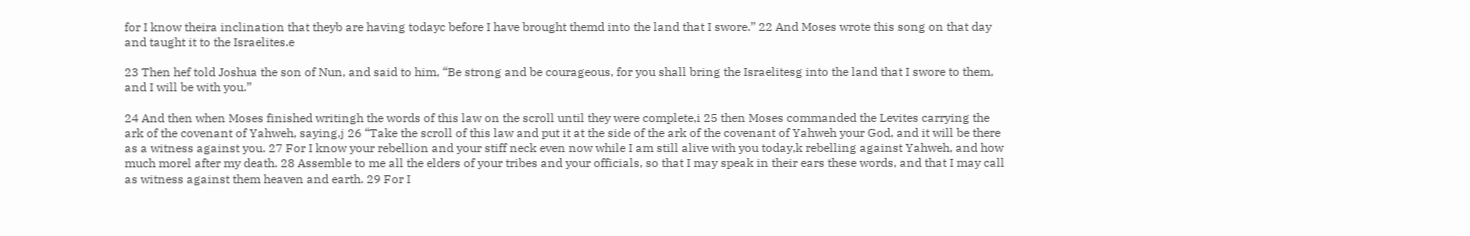for I know theira inclination that theyb are having todayc before I have brought themd into the land that I swore.” 22 And Moses wrote this song on that day and taught it to the Israelites.e

23 Then hef told Joshua the son of Nun, and said to him, “Be strong and be courageous, for you shall bring the Israelitesg into the land that I swore to them, and I will be with you.”

24 And then when Moses finished writingh the words of this law on the scroll until they were complete,i 25 then Moses commanded the Levites carrying the ark of the covenant of Yahweh, saying,j 26 “Take the scroll of this law and put it at the side of the ark of the covenant of Yahweh your God, and it will be there as a witness against you. 27 For I know your rebellion and your stiff neck even now while I am still alive with you today,k rebelling against Yahweh, and how much morel after my death. 28 Assemble to me all the elders of your tribes and your officials, so that I may speak in their ears these words, and that I may call as witness against them heaven and earth. 29 For I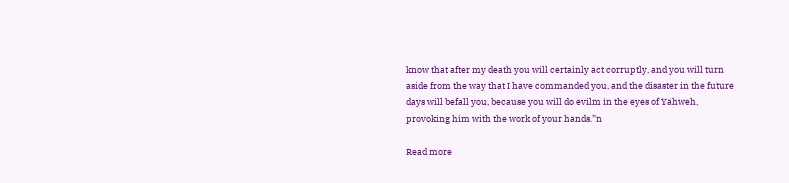know that after my death you will certainly act corruptly, and you will turn aside from the way that I have commanded you, and the disaster in the future days will befall you, because you will do evilm in the eyes of Yahweh, provoking him with the work of your hands.”n

Read more